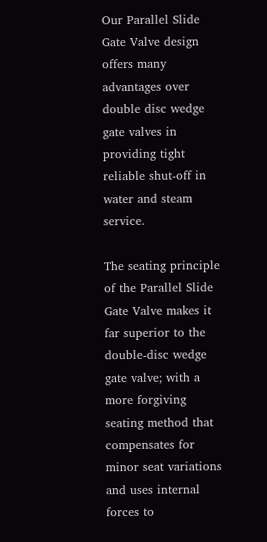Our Parallel Slide Gate Valve design offers many advantages over double disc wedge gate valves in providing tight reliable shut-off in water and steam service.

The seating principle of the Parallel Slide Gate Valve makes it far superior to the double-disc wedge gate valve; with a more forgiving seating method that compensates for minor seat variations and uses internal forces to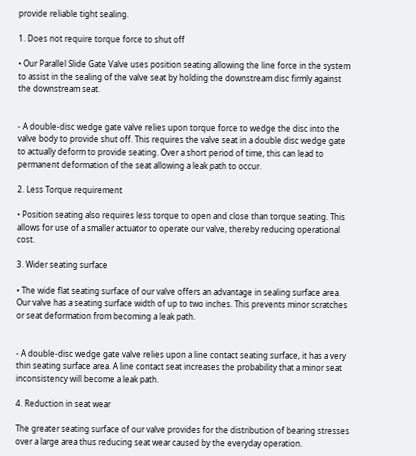provide reliable tight sealing.

1. Does not require torque force to shut off

• Our Parallel Slide Gate Valve uses position seating allowing the line force in the system to assist in the sealing of the valve seat by holding the downstream disc firmly against the downstream seat.


- A double-disc wedge gate valve relies upon torque force to wedge the disc into the valve body to provide shut off. This requires the valve seat in a double disc wedge gate to actually deform to provide seating. Over a short period of time, this can lead to permanent deformation of the seat allowing a leak path to occur.

2. Less Torque requirement

• Position seating also requires less torque to open and close than torque seating. This allows for use of a smaller actuator to operate our valve, thereby reducing operational cost.

3. Wider seating surface

• The wide flat seating surface of our valve offers an advantage in sealing surface area. Our valve has a seating surface width of up to two inches. This prevents minor scratches or seat deformation from becoming a leak path.


- A double-disc wedge gate valve relies upon a line contact seating surface, it has a very thin seating surface area. A line contact seat increases the probability that a minor seat inconsistency will become a leak path.

4. Reduction in seat wear

The greater seating surface of our valve provides for the distribution of bearing stresses over a large area thus reducing seat wear caused by the everyday operation.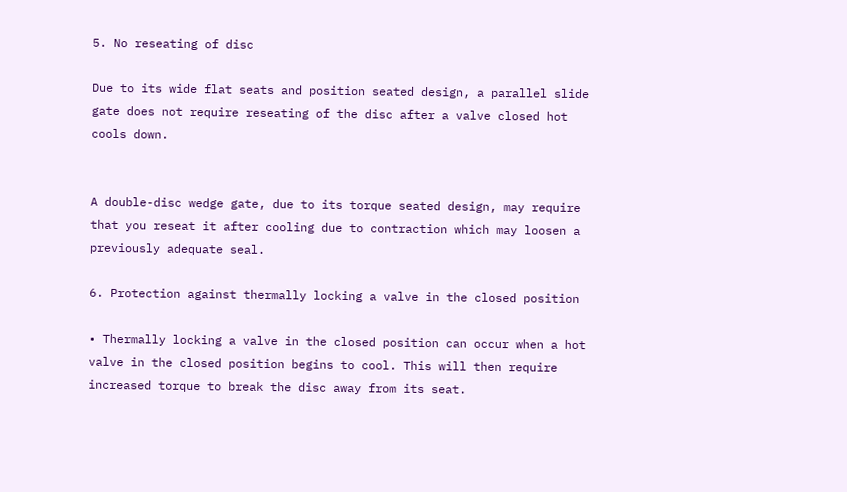5. No reseating of disc

Due to its wide flat seats and position seated design, a parallel slide gate does not require reseating of the disc after a valve closed hot cools down.


A double-disc wedge gate, due to its torque seated design, may require that you reseat it after cooling due to contraction which may loosen a previously adequate seal.

6. Protection against thermally locking a valve in the closed position

• Thermally locking a valve in the closed position can occur when a hot valve in the closed position begins to cool. This will then require increased torque to break the disc away from its seat.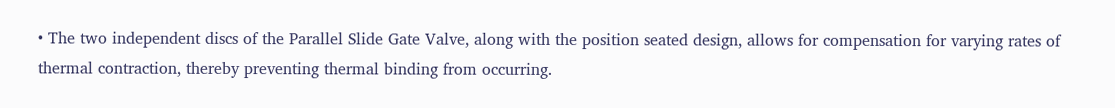• The two independent discs of the Parallel Slide Gate Valve, along with the position seated design, allows for compensation for varying rates of thermal contraction, thereby preventing thermal binding from occurring.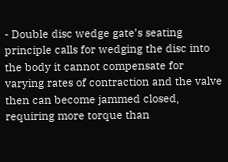- Double disc wedge gate’s seating principle calls for wedging the disc into the body it cannot compensate for varying rates of contraction and the valve then can become jammed closed, requiring more torque than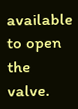available to open the valve.